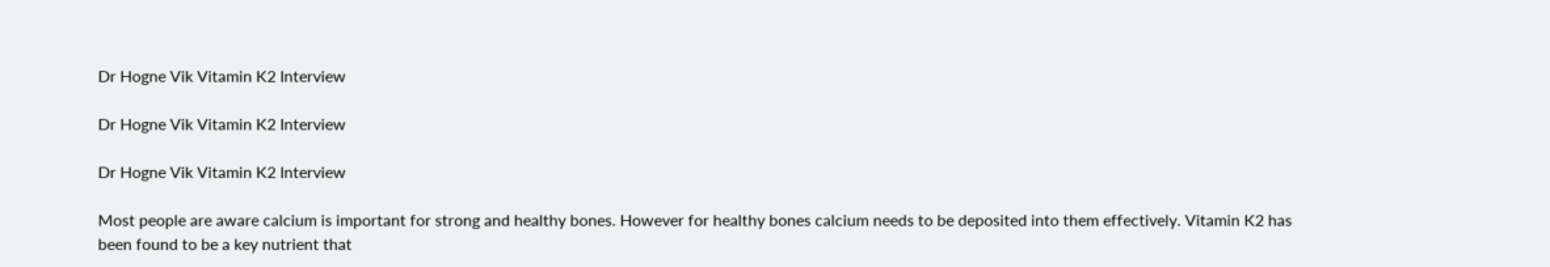Dr Hogne Vik Vitamin K2 Interview

Dr Hogne Vik Vitamin K2 Interview

Dr Hogne Vik Vitamin K2 Interview

Most people are aware calcium is important for strong and healthy bones. However for healthy bones calcium needs to be deposited into them effectively. Vitamin K2 has been found to be a key nutrient that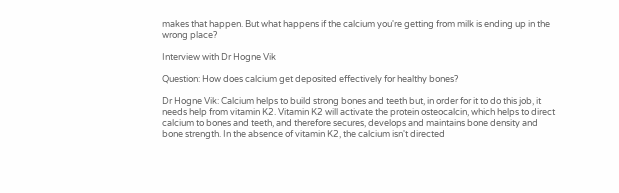makes that happen. But what happens if the calcium you're getting from milk is ending up in the wrong place?

Interview with Dr Hogne Vik

Question: How does calcium get deposited effectively for healthy bones?

Dr Hogne Vik: Calcium helps to build strong bones and teeth but, in order for it to do this job, it needs help from vitamin K2. Vitamin K2 will activate the protein osteocalcin, which helps to direct calcium to bones and teeth, and therefore secures, develops and maintains bone density and bone strength. In the absence of vitamin K2, the calcium isn't directed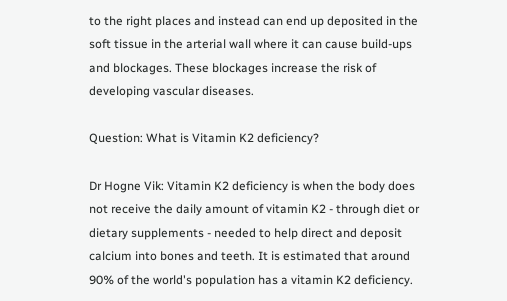to the right places and instead can end up deposited in the soft tissue in the arterial wall where it can cause build-ups and blockages. These blockages increase the risk of developing vascular diseases.

Question: What is Vitamin K2 deficiency?

Dr Hogne Vik: Vitamin K2 deficiency is when the body does not receive the daily amount of vitamin K2 - through diet or dietary supplements - needed to help direct and deposit calcium into bones and teeth. It is estimated that around 90% of the world's population has a vitamin K2 deficiency.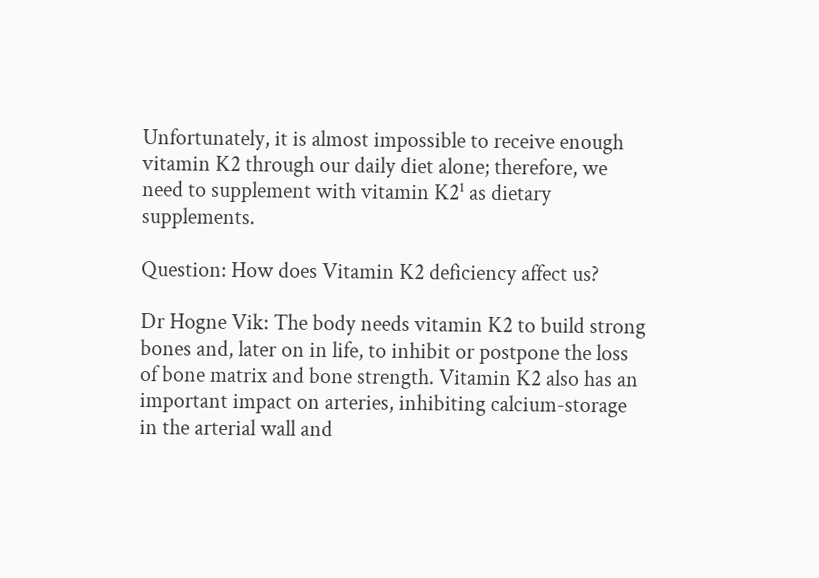Unfortunately, it is almost impossible to receive enough vitamin K2 through our daily diet alone; therefore, we need to supplement with vitamin K2¹ as dietary supplements.

Question: How does Vitamin K2 deficiency affect us?

Dr Hogne Vik: The body needs vitamin K2 to build strong bones and, later on in life, to inhibit or postpone the loss of bone matrix and bone strength. Vitamin K2 also has an important impact on arteries, inhibiting calcium-storage in the arterial wall and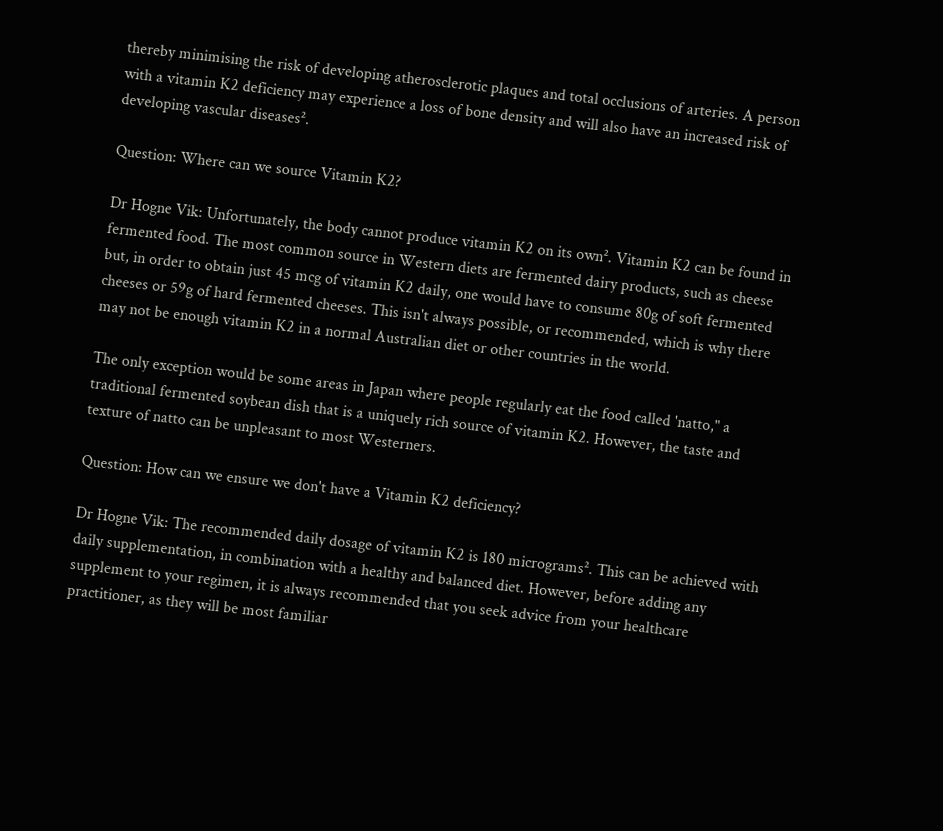thereby minimising the risk of developing atherosclerotic plaques and total occlusions of arteries. A person with a vitamin K2 deficiency may experience a loss of bone density and will also have an increased risk of developing vascular diseases².

Question: Where can we source Vitamin K2?

Dr Hogne Vik: Unfortunately, the body cannot produce vitamin K2 on its own². Vitamin K2 can be found in fermented food. The most common source in Western diets are fermented dairy products, such as cheese but, in order to obtain just 45 mcg of vitamin K2 daily, one would have to consume 80g of soft fermented cheeses or 59g of hard fermented cheeses. This isn't always possible, or recommended, which is why there may not be enough vitamin K2 in a normal Australian diet or other countries in the world.

The only exception would be some areas in Japan where people regularly eat the food called 'natto," a traditional fermented soybean dish that is a uniquely rich source of vitamin K2. However, the taste and texture of natto can be unpleasant to most Westerners.

Question: How can we ensure we don't have a Vitamin K2 deficiency?

Dr Hogne Vik: The recommended daily dosage of vitamin K2 is 180 micrograms². This can be achieved with daily supplementation, in combination with a healthy and balanced diet. However, before adding any supplement to your regimen, it is always recommended that you seek advice from your healthcare practitioner, as they will be most familiar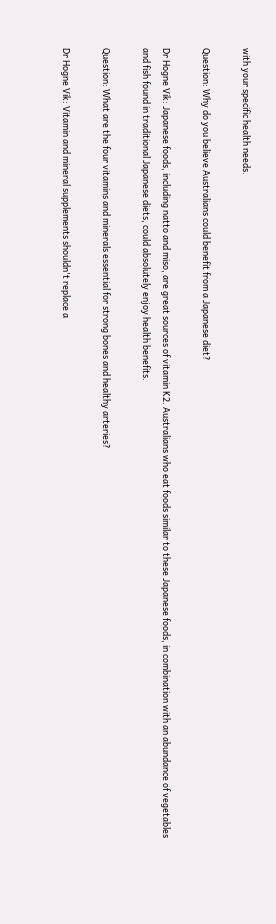with your specific health needs.

Question: Why do you believe Australians could benefit from a Japanese diet?

Dr Hogne Vik: Japanese foods, including natto and miso, are great sources of vitamin K2. Australians who eat foods similar to these Japanese foods, in combination with an abundance of vegetables and fish found in traditional Japanese diets, could absolutely enjoy health benefits.

Question: What are the four vitamins and minerals essential for strong bones and healthy arteries?

Dr Hogne Vik: Vitamin and mineral supplements shouldn't replace a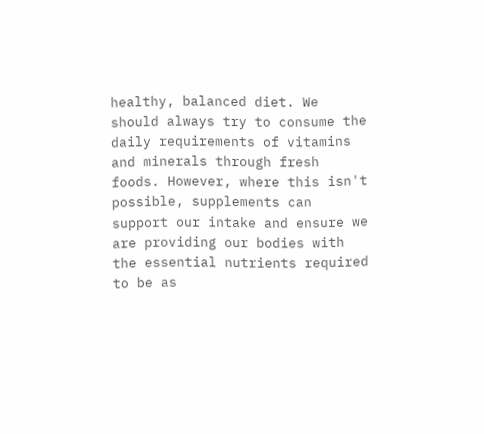healthy, balanced diet. We should always try to consume the daily requirements of vitamins and minerals through fresh foods. However, where this isn't possible, supplements can support our intake and ensure we are providing our bodies with the essential nutrients required to be as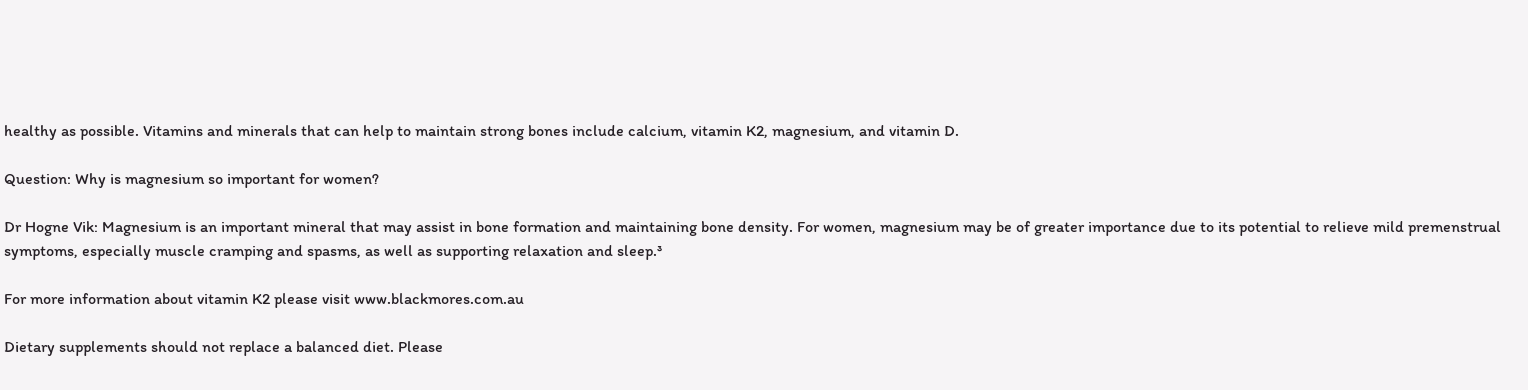healthy as possible. Vitamins and minerals that can help to maintain strong bones include calcium, vitamin K2, magnesium, and vitamin D.

Question: Why is magnesium so important for women?

Dr Hogne Vik: Magnesium is an important mineral that may assist in bone formation and maintaining bone density. For women, magnesium may be of greater importance due to its potential to relieve mild premenstrual symptoms, especially muscle cramping and spasms, as well as supporting relaxation and sleep.³

For more information about vitamin K2 please visit www.blackmores.com.au

Dietary supplements should not replace a balanced diet. Please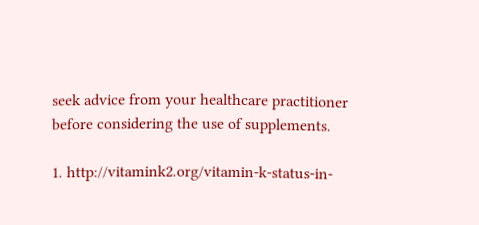seek advice from your healthcare practitioner before considering the use of supplements.

1. http://vitamink2.org/vitamin-k-status-in-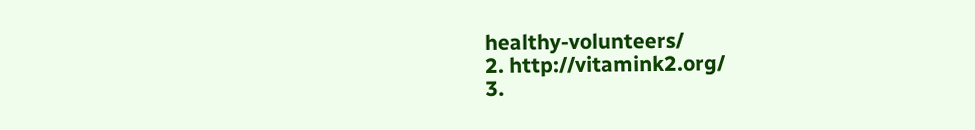healthy-volunteers/
2. http://vitamink2.org/
3.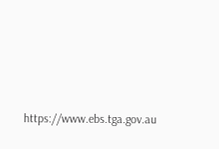https://www.ebs.tga.gov.au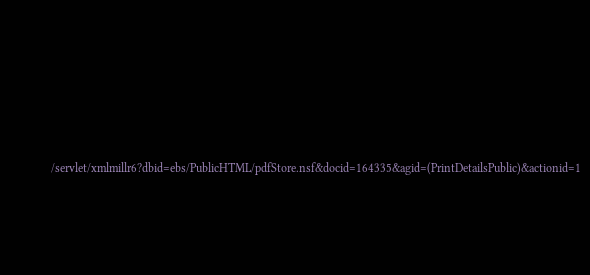/servlet/xmlmillr6?dbid=ebs/PublicHTML/pdfStore.nsf&docid=164335&agid=(PrintDetailsPublic)&actionid=1